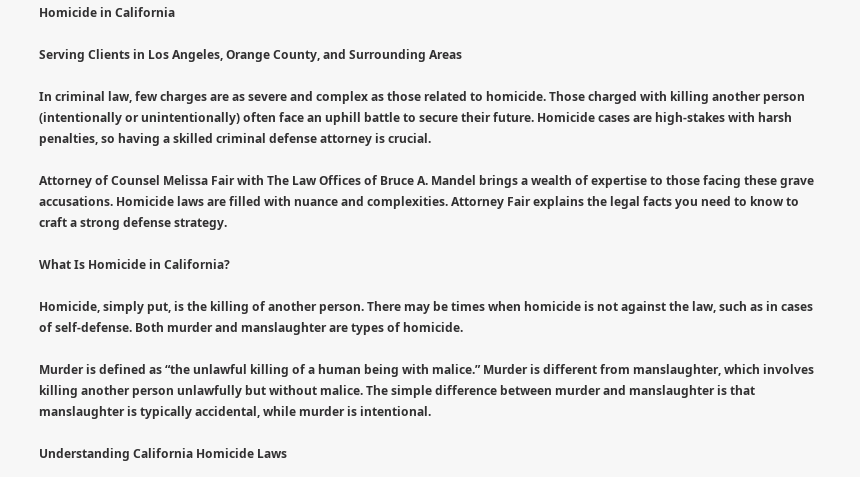Homicide in California

Serving Clients in Los Angeles, Orange County, and Surrounding Areas

In criminal law, few charges are as severe and complex as those related to homicide. Those charged with killing another person (intentionally or unintentionally) often face an uphill battle to secure their future. Homicide cases are high-stakes with harsh penalties, so having a skilled criminal defense attorney is crucial.

Attorney of Counsel Melissa Fair with The Law Offices of Bruce A. Mandel brings a wealth of expertise to those facing these grave accusations. Homicide laws are filled with nuance and complexities. Attorney Fair explains the legal facts you need to know to craft a strong defense strategy.

What Is Homicide in California?

Homicide, simply put, is the killing of another person. There may be times when homicide is not against the law, such as in cases of self-defense. Both murder and manslaughter are types of homicide.

Murder is defined as “the unlawful killing of a human being with malice.” Murder is different from manslaughter, which involves killing another person unlawfully but without malice. The simple difference between murder and manslaughter is that manslaughter is typically accidental, while murder is intentional.

Understanding California Homicide Laws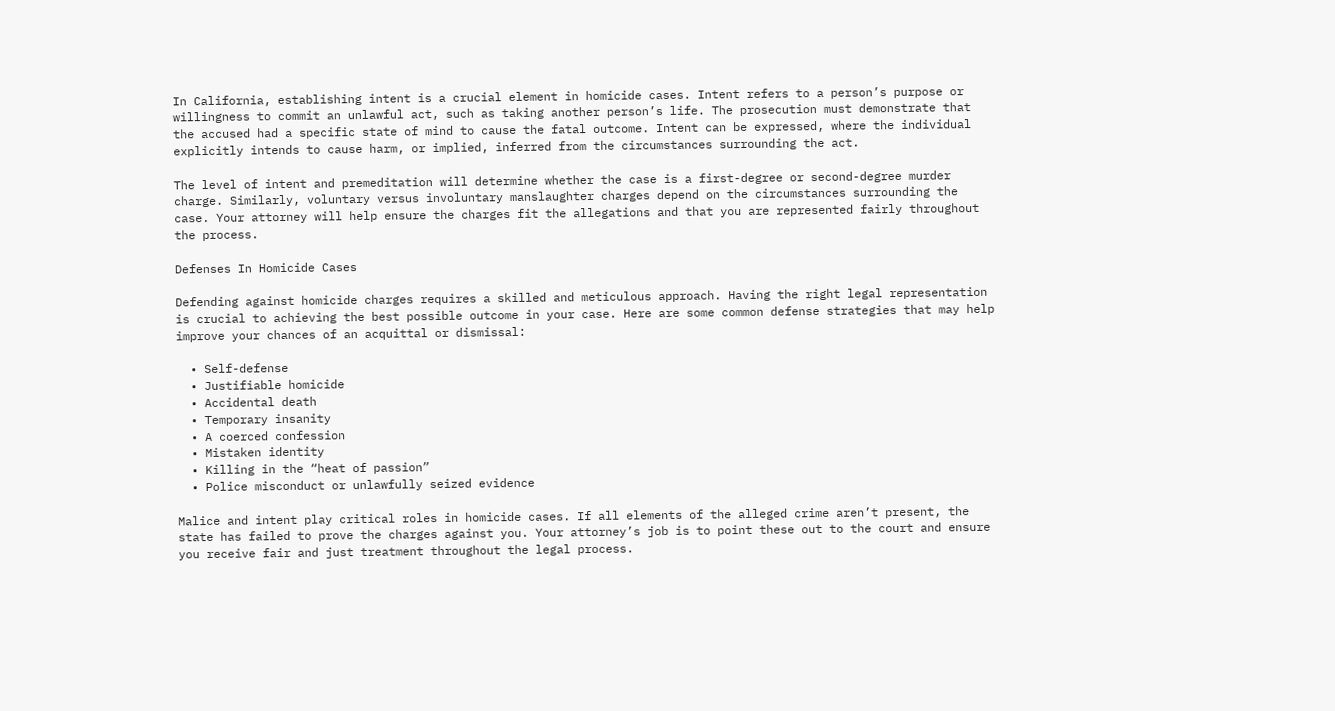In California, establishing intent is a crucial element in homicide cases. Intent refers to a person’s purpose or willingness to commit an unlawful act, such as taking another person’s life. The prosecution must demonstrate that the accused had a specific state of mind to cause the fatal outcome. Intent can be expressed, where the individual explicitly intends to cause harm, or implied, inferred from the circumstances surrounding the act.

The level of intent and premeditation will determine whether the case is a first-degree or second-degree murder charge. Similarly, voluntary versus involuntary manslaughter charges depend on the circumstances surrounding the case. Your attorney will help ensure the charges fit the allegations and that you are represented fairly throughout the process.

Defenses In Homicide Cases

Defending against homicide charges requires a skilled and meticulous approach. Having the right legal representation is crucial to achieving the best possible outcome in your case. Here are some common defense strategies that may help improve your chances of an acquittal or dismissal:

  • Self-defense
  • Justifiable homicide
  • Accidental death
  • Temporary insanity
  • A coerced confession
  • Mistaken identity
  • Killing in the “heat of passion”
  • Police misconduct or unlawfully seized evidence

Malice and intent play critical roles in homicide cases. If all elements of the alleged crime aren’t present, the state has failed to prove the charges against you. Your attorney’s job is to point these out to the court and ensure you receive fair and just treatment throughout the legal process.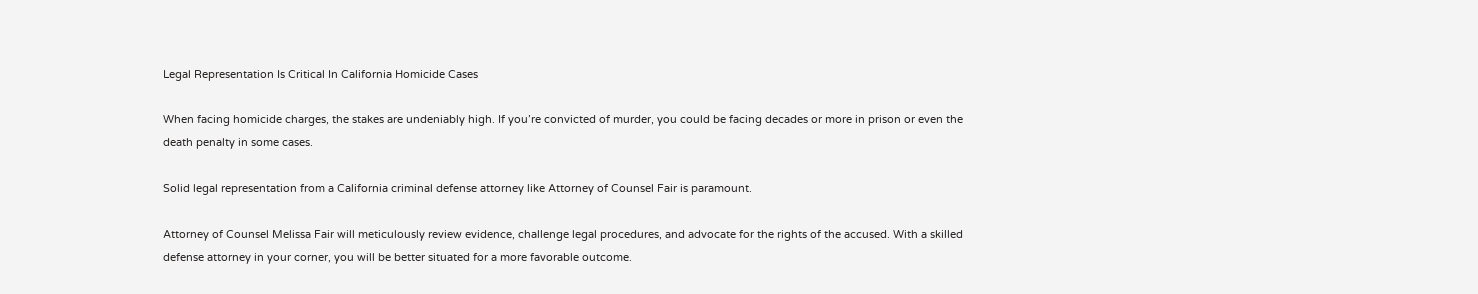Legal Representation Is Critical In California Homicide Cases

When facing homicide charges, the stakes are undeniably high. If you’re convicted of murder, you could be facing decades or more in prison or even the death penalty in some cases.

Solid legal representation from a California criminal defense attorney like Attorney of Counsel Fair is paramount.

Attorney of Counsel Melissa Fair will meticulously review evidence, challenge legal procedures, and advocate for the rights of the accused. With a skilled defense attorney in your corner, you will be better situated for a more favorable outcome.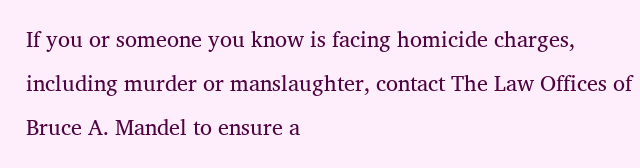If you or someone you know is facing homicide charges, including murder or manslaughter, contact The Law Offices of Bruce A. Mandel to ensure a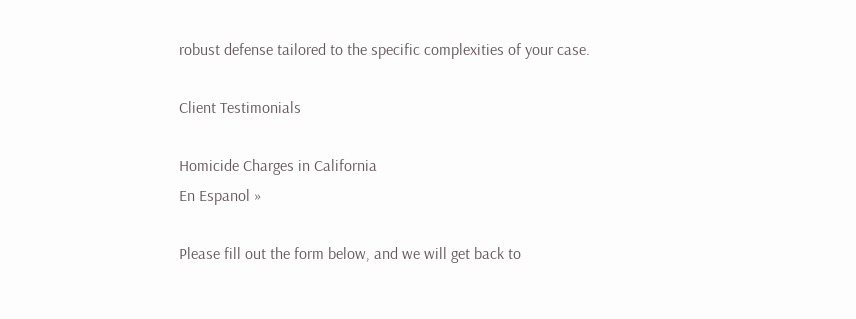robust defense tailored to the specific complexities of your case.

Client Testimonials

Homicide Charges in California
En Espanol »

Please fill out the form below, and we will get back to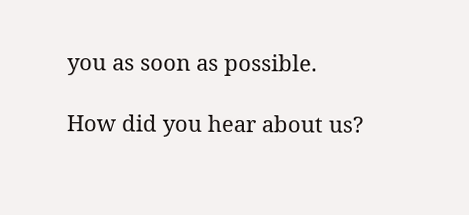you as soon as possible.

How did you hear about us?